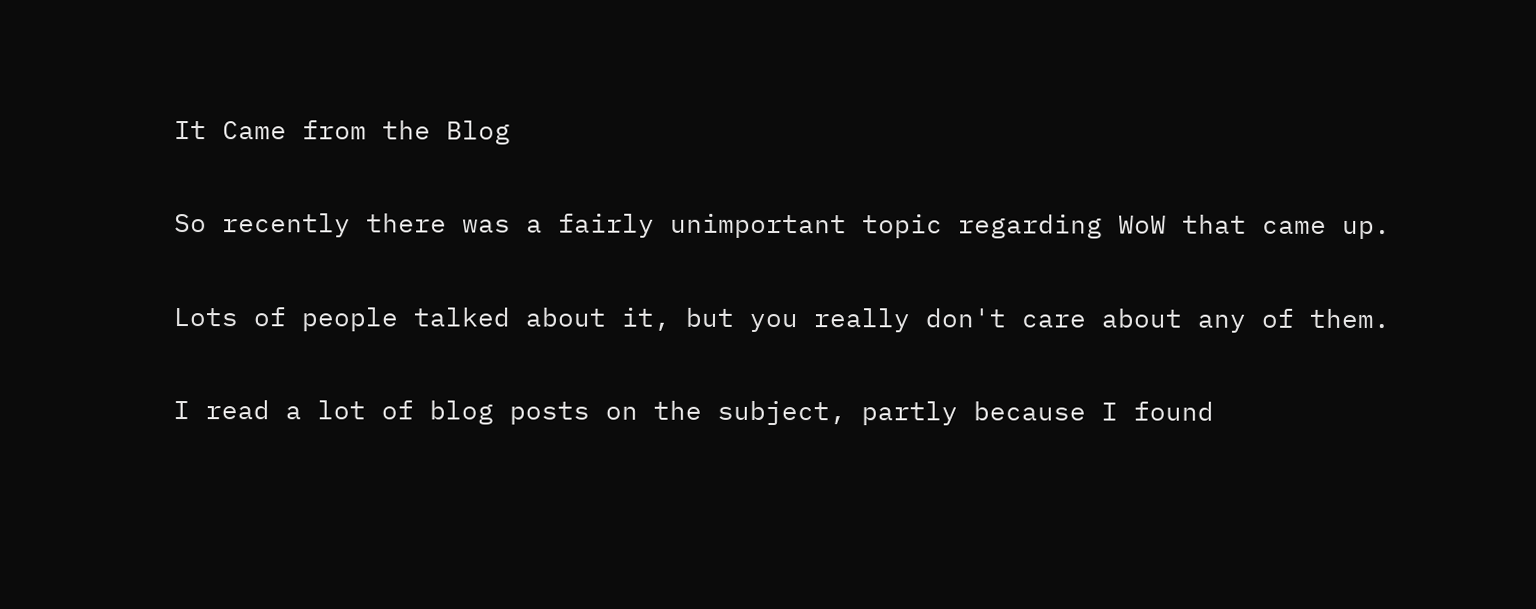It Came from the Blog

So recently there was a fairly unimportant topic regarding WoW that came up.

Lots of people talked about it, but you really don't care about any of them.

I read a lot of blog posts on the subject, partly because I found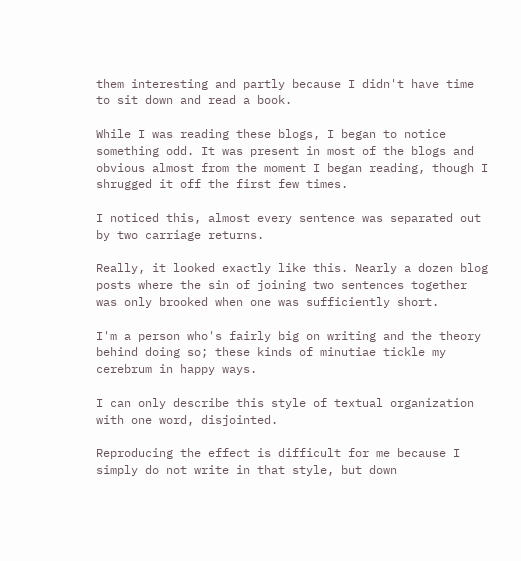them interesting and partly because I didn't have time to sit down and read a book.

While I was reading these blogs, I began to notice something odd. It was present in most of the blogs and obvious almost from the moment I began reading, though I shrugged it off the first few times.

I noticed this, almost every sentence was separated out by two carriage returns.

Really, it looked exactly like this. Nearly a dozen blog posts where the sin of joining two sentences together was only brooked when one was sufficiently short.

I'm a person who's fairly big on writing and the theory behind doing so; these kinds of minutiae tickle my cerebrum in happy ways.

I can only describe this style of textual organization with one word, disjointed.

Reproducing the effect is difficult for me because I simply do not write in that style, but down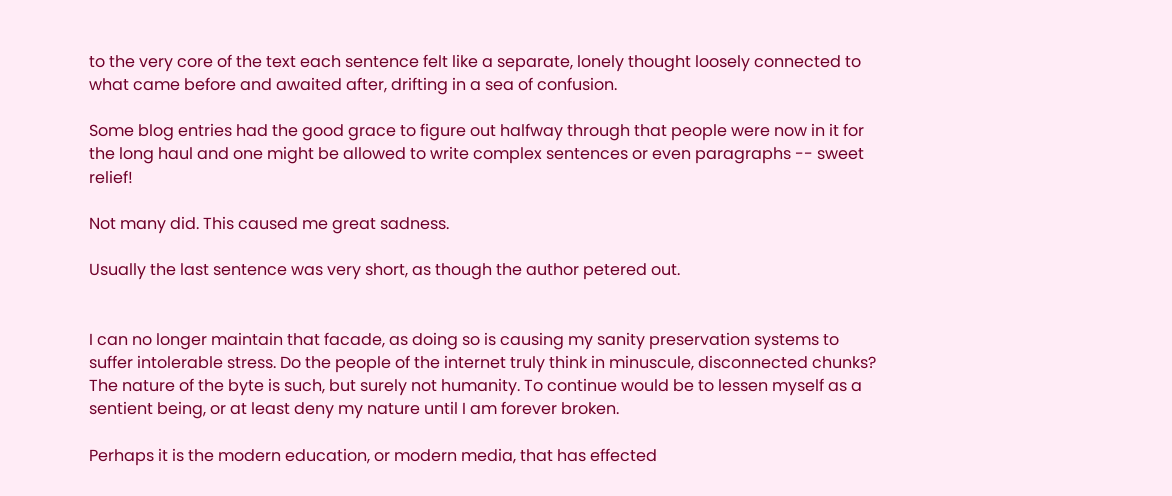to the very core of the text each sentence felt like a separate, lonely thought loosely connected to what came before and awaited after, drifting in a sea of confusion.

Some blog entries had the good grace to figure out halfway through that people were now in it for the long haul and one might be allowed to write complex sentences or even paragraphs -- sweet relief!

Not many did. This caused me great sadness.

Usually the last sentence was very short, as though the author petered out.


I can no longer maintain that facade, as doing so is causing my sanity preservation systems to suffer intolerable stress. Do the people of the internet truly think in minuscule, disconnected chunks? The nature of the byte is such, but surely not humanity. To continue would be to lessen myself as a sentient being, or at least deny my nature until I am forever broken.

Perhaps it is the modern education, or modern media, that has effected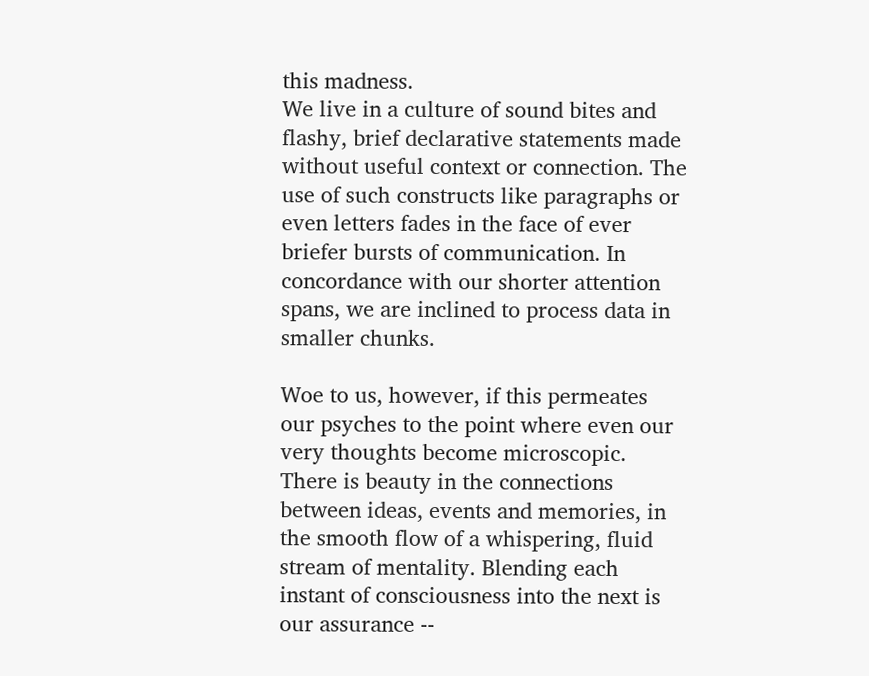this madness.
We live in a culture of sound bites and flashy, brief declarative statements made without useful context or connection. The use of such constructs like paragraphs or even letters fades in the face of ever briefer bursts of communication. In concordance with our shorter attention spans, we are inclined to process data in smaller chunks.

Woe to us, however, if this permeates our psyches to the point where even our very thoughts become microscopic. There is beauty in the connections between ideas, events and memories, in the smooth flow of a whispering, fluid stream of mentality. Blending each instant of consciousness into the next is our assurance --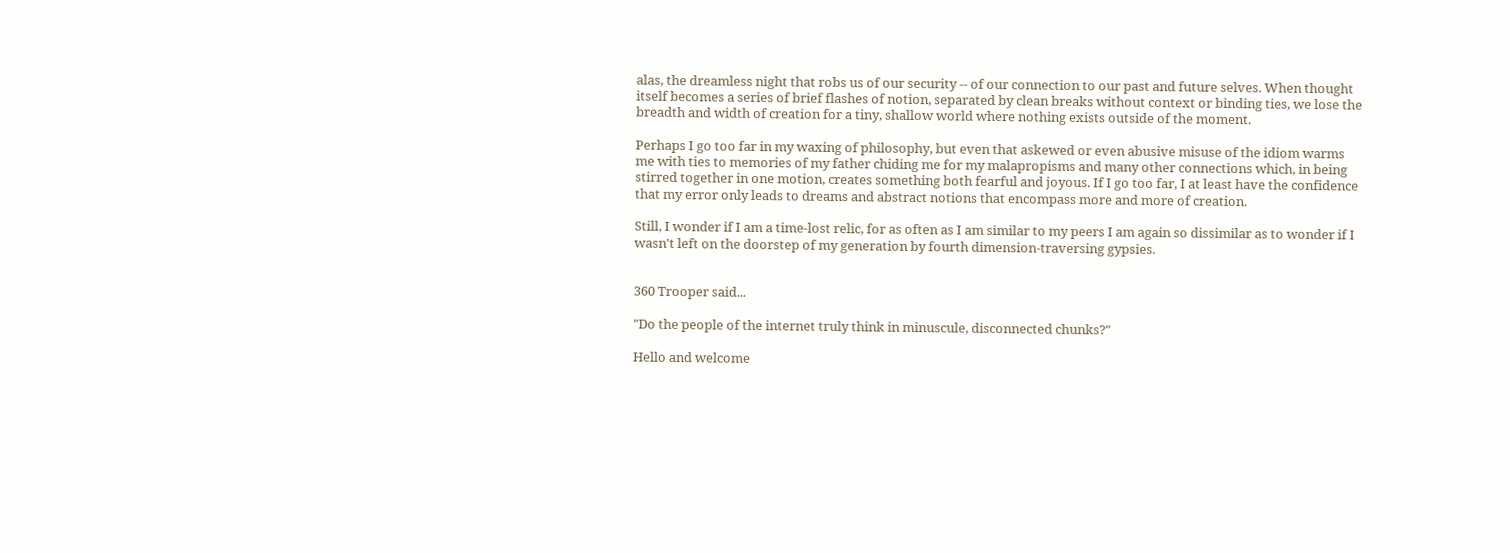alas, the dreamless night that robs us of our security -- of our connection to our past and future selves. When thought itself becomes a series of brief flashes of notion, separated by clean breaks without context or binding ties, we lose the breadth and width of creation for a tiny, shallow world where nothing exists outside of the moment.

Perhaps I go too far in my waxing of philosophy, but even that askewed or even abusive misuse of the idiom warms me with ties to memories of my father chiding me for my malapropisms and many other connections which, in being stirred together in one motion, creates something both fearful and joyous. If I go too far, I at least have the confidence that my error only leads to dreams and abstract notions that encompass more and more of creation.

Still, I wonder if I am a time-lost relic, for as often as I am similar to my peers I am again so dissimilar as to wonder if I wasn't left on the doorstep of my generation by fourth dimension-traversing gypsies.


360 Trooper said...

"Do the people of the internet truly think in minuscule, disconnected chunks?"

Hello and welcome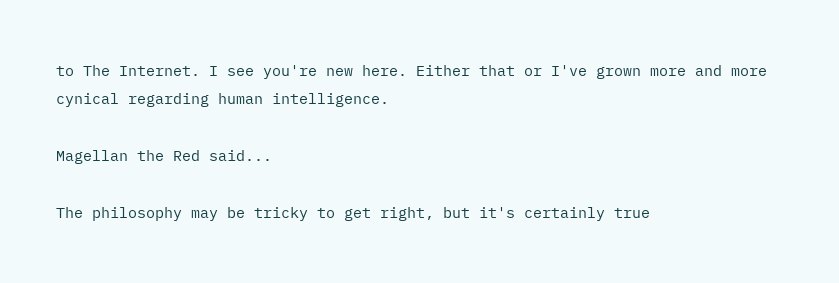to The Internet. I see you're new here. Either that or I've grown more and more cynical regarding human intelligence.

Magellan the Red said...

The philosophy may be tricky to get right, but it's certainly true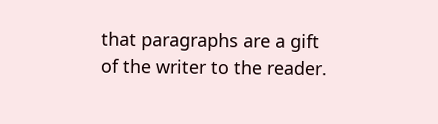that paragraphs are a gift of the writer to the reader.